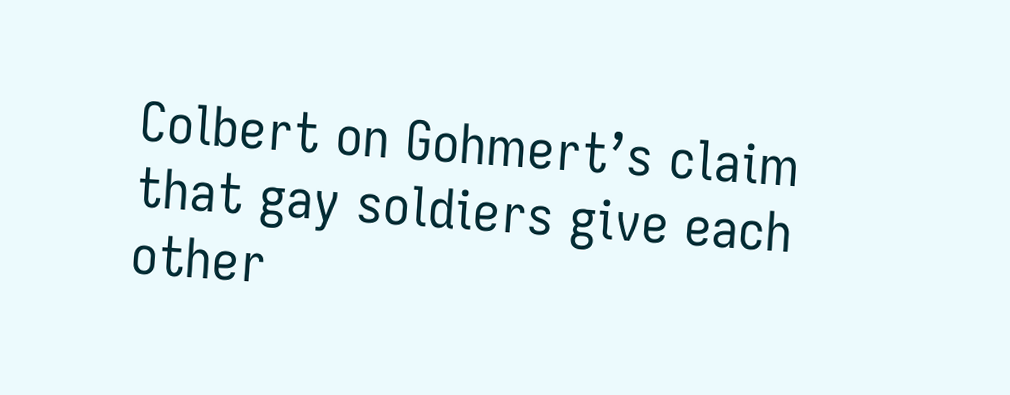Colbert on Gohmert’s claim that gay soldiers give each other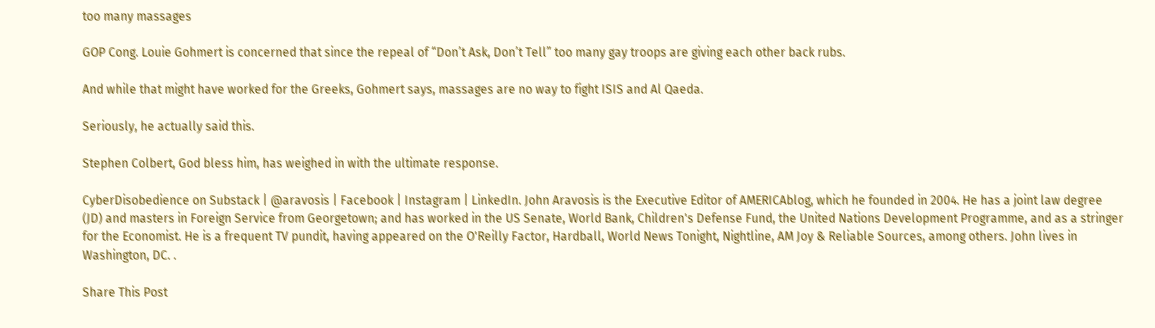too many massages

GOP Cong. Louie Gohmert is concerned that since the repeal of “Don’t Ask, Don’t Tell” too many gay troops are giving each other back rubs.

And while that might have worked for the Greeks, Gohmert says, massages are no way to fight ISIS and Al Qaeda.

Seriously, he actually said this.

Stephen Colbert, God bless him, has weighed in with the ultimate response.

CyberDisobedience on Substack | @aravosis | Facebook | Instagram | LinkedIn. John Aravosis is the Executive Editor of AMERICAblog, which he founded in 2004. He has a joint law degree (JD) and masters in Foreign Service from Georgetown; and has worked in the US Senate, World Bank, Children's Defense Fund, the United Nations Development Programme, and as a stringer for the Economist. He is a frequent TV pundit, having appeared on the O'Reilly Factor, Hardball, World News Tonight, Nightline, AM Joy & Reliable Sources, among others. John lives in Washington, DC. .

Share This Post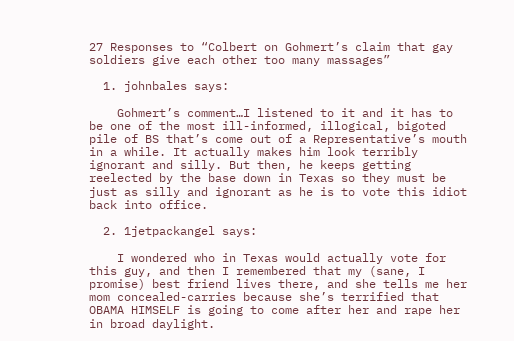27 Responses to “Colbert on Gohmert’s claim that gay soldiers give each other too many massages”

  1. johnbales says:

    Gohmert’s comment…I listened to it and it has to be one of the most ill-informed, illogical, bigoted pile of BS that’s come out of a Representative’s mouth in a while. It actually makes him look terribly ignorant and silly. But then, he keeps getting reelected by the base down in Texas so they must be just as silly and ignorant as he is to vote this idiot back into office.

  2. 1jetpackangel says:

    I wondered who in Texas would actually vote for this guy, and then I remembered that my (sane, I promise) best friend lives there, and she tells me her mom concealed-carries because she’s terrified that OBAMA HIMSELF is going to come after her and rape her in broad daylight.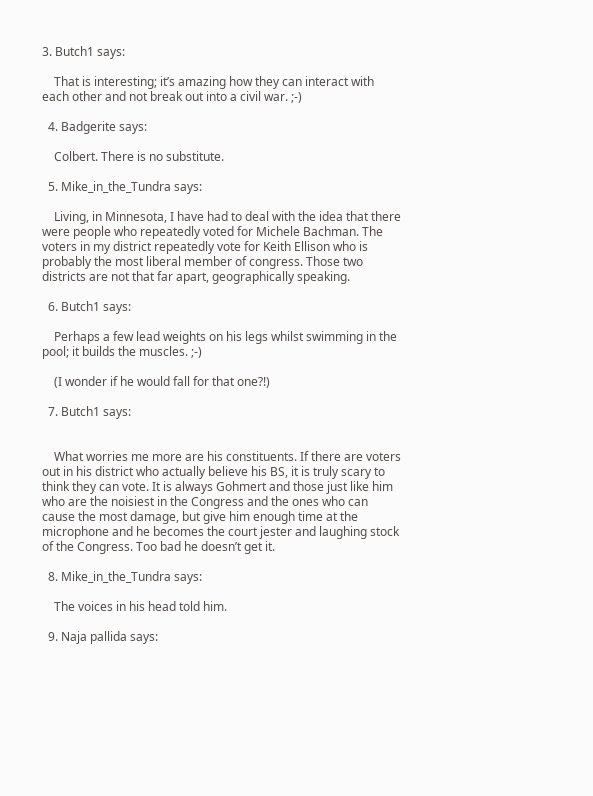3. Butch1 says:

    That is interesting; it’s amazing how they can interact with each other and not break out into a civil war. ;-)

  4. Badgerite says:

    Colbert. There is no substitute.

  5. Mike_in_the_Tundra says:

    Living, in Minnesota, I have had to deal with the idea that there were people who repeatedly voted for Michele Bachman. The voters in my district repeatedly vote for Keith Ellison who is probably the most liberal member of congress. Those two districts are not that far apart, geographically speaking.

  6. Butch1 says:

    Perhaps a few lead weights on his legs whilst swimming in the pool; it builds the muscles. ;-)

    (I wonder if he would fall for that one?!)

  7. Butch1 says:


    What worries me more are his constituents. If there are voters out in his district who actually believe his BS, it is truly scary to think they can vote. It is always Gohmert and those just like him who are the noisiest in the Congress and the ones who can cause the most damage, but give him enough time at the microphone and he becomes the court jester and laughing stock of the Congress. Too bad he doesn’t get it.

  8. Mike_in_the_Tundra says:

    The voices in his head told him.

  9. Naja pallida says: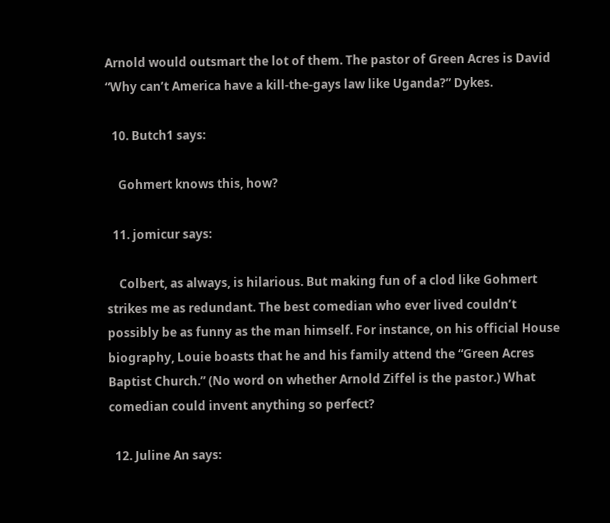Arnold would outsmart the lot of them. The pastor of Green Acres is David “Why can’t America have a kill-the-gays law like Uganda?” Dykes.

  10. Butch1 says:

    Gohmert knows this, how?

  11. jomicur says:

    Colbert, as always, is hilarious. But making fun of a clod like Gohmert strikes me as redundant. The best comedian who ever lived couldn’t possibly be as funny as the man himself. For instance, on his official House biography, Louie boasts that he and his family attend the “Green Acres Baptist Church.” (No word on whether Arnold Ziffel is the pastor.) What comedian could invent anything so perfect?

  12. Juline An says: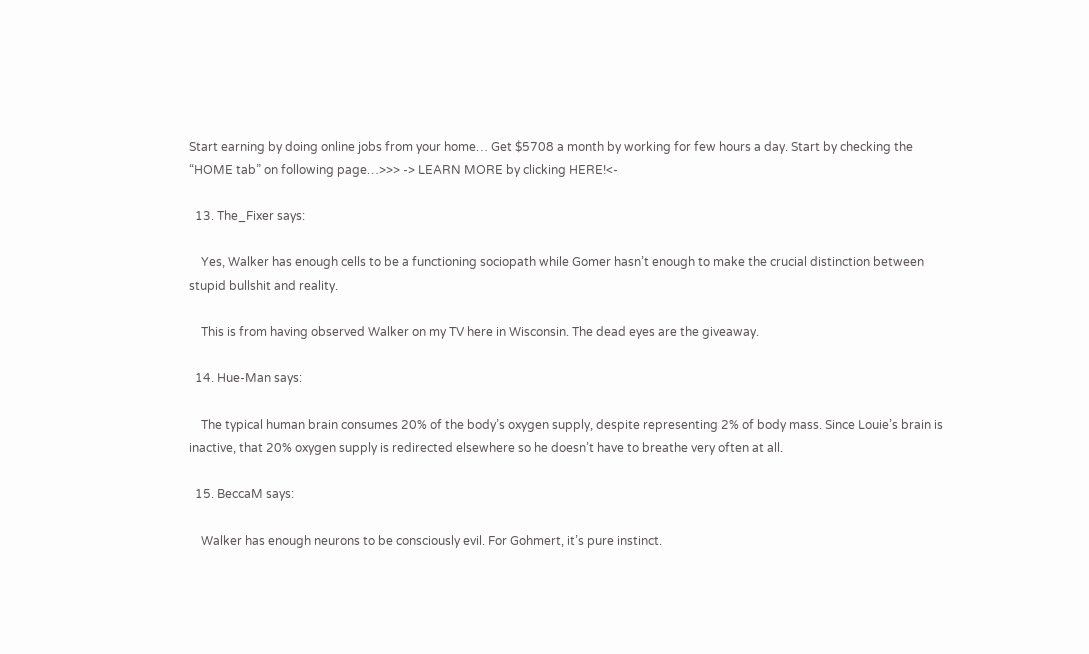Start earning by doing online jobs from your home… Get $5708 a month by working for few hours a day. Start by checking the “HOME tab” on following page…>>> -> LEARN MORE by clicking HERE!<-

  13. The_Fixer says:

    Yes, Walker has enough cells to be a functioning sociopath while Gomer hasn’t enough to make the crucial distinction between stupid bullshit and reality.

    This is from having observed Walker on my TV here in Wisconsin. The dead eyes are the giveaway.

  14. Hue-Man says:

    The typical human brain consumes 20% of the body’s oxygen supply, despite representing 2% of body mass. Since Louie’s brain is inactive, that 20% oxygen supply is redirected elsewhere so he doesn’t have to breathe very often at all.

  15. BeccaM says:

    Walker has enough neurons to be consciously evil. For Gohmert, it’s pure instinct.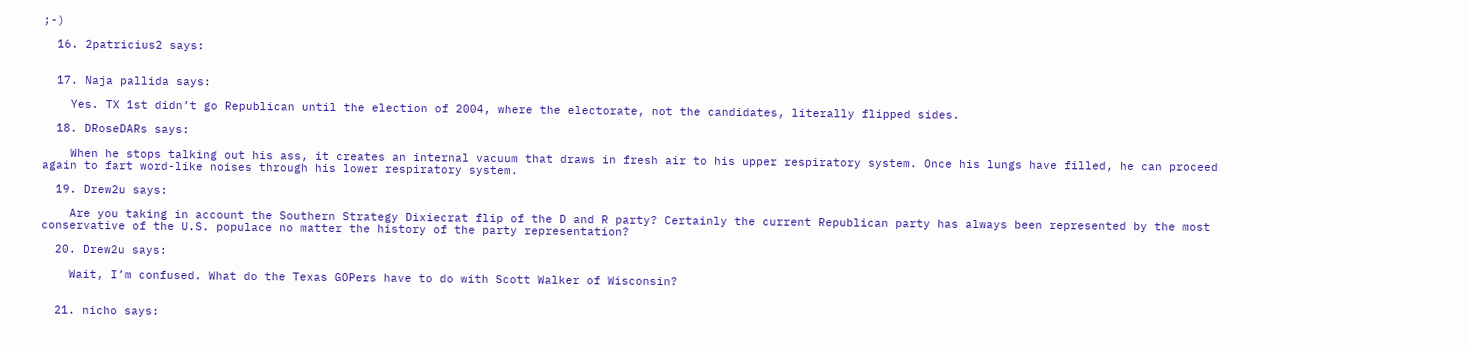;-)

  16. 2patricius2 says:


  17. Naja pallida says:

    Yes. TX 1st didn’t go Republican until the election of 2004, where the electorate, not the candidates, literally flipped sides.

  18. DRoseDARs says:

    When he stops talking out his ass, it creates an internal vacuum that draws in fresh air to his upper respiratory system. Once his lungs have filled, he can proceed again to fart word-like noises through his lower respiratory system.

  19. Drew2u says:

    Are you taking in account the Southern Strategy Dixiecrat flip of the D and R party? Certainly the current Republican party has always been represented by the most conservative of the U.S. populace no matter the history of the party representation?

  20. Drew2u says:

    Wait, I’m confused. What do the Texas GOPers have to do with Scott Walker of Wisconsin?


  21. nicho says: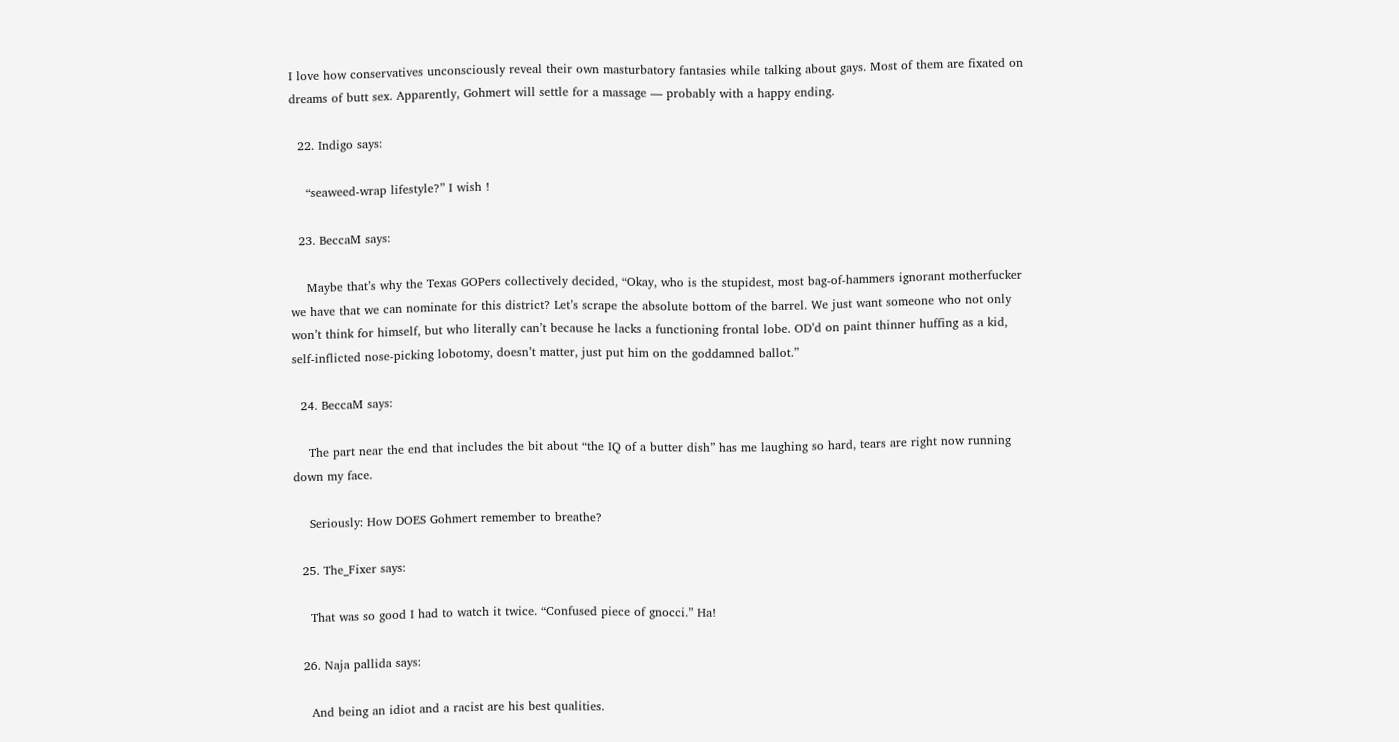I love how conservatives unconsciously reveal their own masturbatory fantasies while talking about gays. Most of them are fixated on dreams of butt sex. Apparently, Gohmert will settle for a massage — probably with a happy ending.

  22. Indigo says:

    “seaweed-wrap lifestyle?” I wish !

  23. BeccaM says:

    Maybe that’s why the Texas GOPers collectively decided, “Okay, who is the stupidest, most bag-of-hammers ignorant motherfucker we have that we can nominate for this district? Let’s scrape the absolute bottom of the barrel. We just want someone who not only won’t think for himself, but who literally can’t because he lacks a functioning frontal lobe. OD’d on paint thinner huffing as a kid, self-inflicted nose-picking lobotomy, doesn’t matter, just put him on the goddamned ballot.”

  24. BeccaM says:

    The part near the end that includes the bit about “the IQ of a butter dish” has me laughing so hard, tears are right now running down my face.

    Seriously: How DOES Gohmert remember to breathe?

  25. The_Fixer says:

    That was so good I had to watch it twice. “Confused piece of gnocci.” Ha!

  26. Naja pallida says:

    And being an idiot and a racist are his best qualities.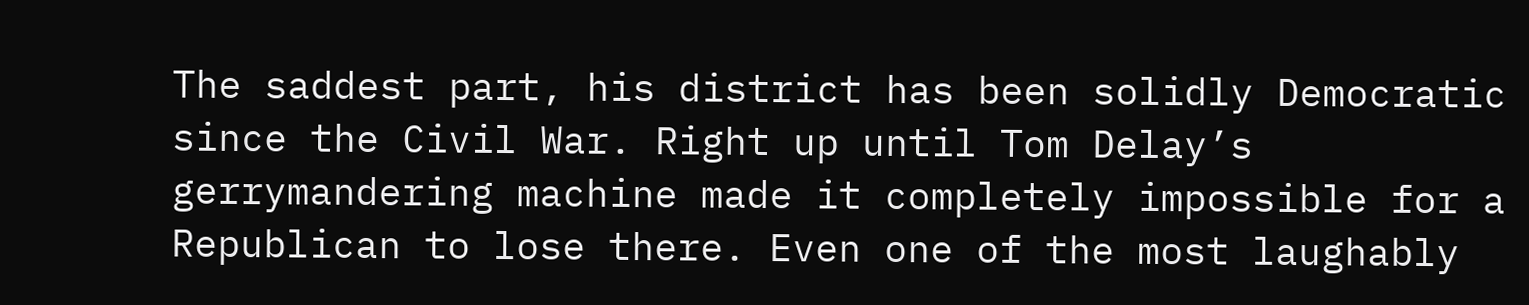The saddest part, his district has been solidly Democratic since the Civil War. Right up until Tom Delay’s gerrymandering machine made it completely impossible for a Republican to lose there. Even one of the most laughably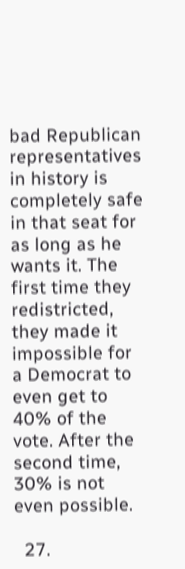bad Republican representatives in history is completely safe in that seat for as long as he wants it. The first time they redistricted, they made it impossible for a Democrat to even get to 40% of the vote. After the second time, 30% is not even possible.

  27.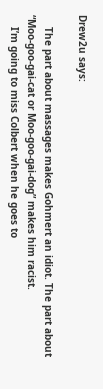Drew2u says:

    The part about massages makes Gohmert an idiot. The part about “Moo-goo-gai-cat or Moo-goo-gai-dog” makes him racist.
    I’m going to miss Colbert when he goes to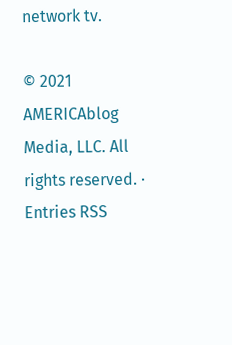network tv.

© 2021 AMERICAblog Media, LLC. All rights reserved. · Entries RSS